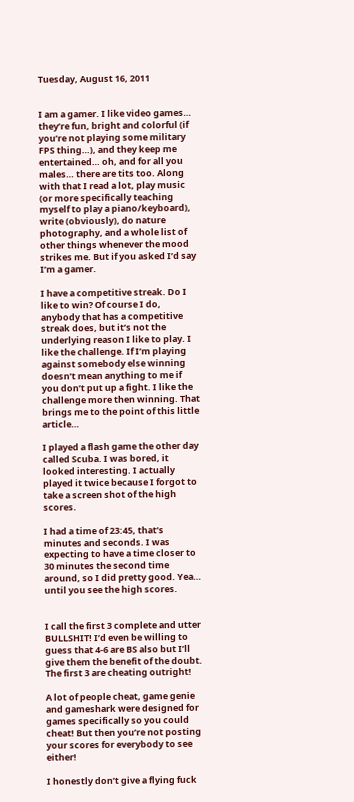Tuesday, August 16, 2011


I am a gamer. I like video games… they’re fun, bright and colorful (if you’re not playing some military FPS thing…), and they keep me entertained… oh, and for all you males… there are tits too. Along with that I read a lot, play music (or more specifically teaching myself to play a piano/keyboard), write (obviously), do nature photography, and a whole list of other things whenever the mood strikes me. But if you asked I’d say I’m a gamer.

I have a competitive streak. Do I like to win? Of course I do, anybody that has a competitive streak does, but it’s not the underlying reason I like to play. I like the challenge. If I’m playing against somebody else winning doesn’t mean anything to me if you don’t put up a fight. I like the challenge more then winning. That brings me to the point of this little article…

I played a flash game the other day called Scuba. I was bored, it looked interesting. I actually played it twice because I forgot to take a screen shot of the high scores.

I had a time of 23:45, that’s minutes and seconds. I was expecting to have a time closer to 30 minutes the second time around, so I did pretty good. Yea… until you see the high scores.


I call the first 3 complete and utter BULLSHIT! I’d even be willing to guess that 4-6 are BS also but I’ll give them the benefit of the doubt. The first 3 are cheating outright!

A lot of people cheat, game genie and gameshark were designed for games specifically so you could cheat! But then you’re not posting your scores for everybody to see either!

I honestly don’t give a flying fuck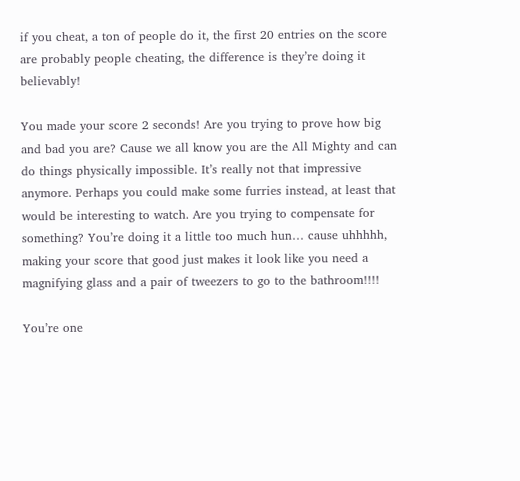if you cheat, a ton of people do it, the first 20 entries on the score are probably people cheating, the difference is they’re doing it believably!

You made your score 2 seconds! Are you trying to prove how big and bad you are? Cause we all know you are the All Mighty and can do things physically impossible. It’s really not that impressive anymore. Perhaps you could make some furries instead, at least that would be interesting to watch. Are you trying to compensate for something? You’re doing it a little too much hun… cause uhhhhh, making your score that good just makes it look like you need a magnifying glass and a pair of tweezers to go to the bathroom!!!!

You’re one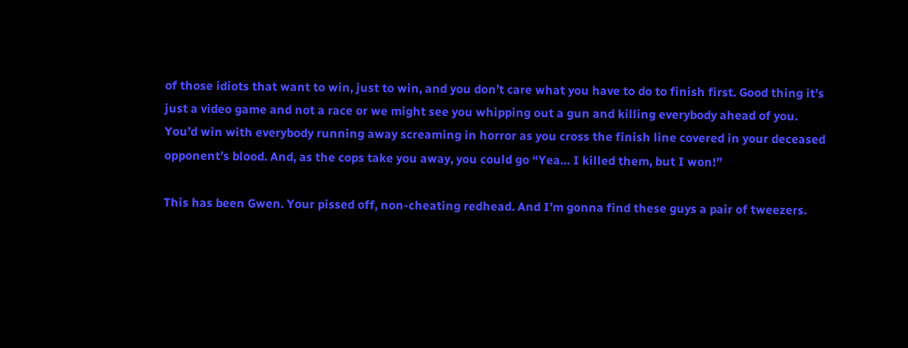of those idiots that want to win, just to win, and you don’t care what you have to do to finish first. Good thing it’s just a video game and not a race or we might see you whipping out a gun and killing everybody ahead of you. You’d win with everybody running away screaming in horror as you cross the finish line covered in your deceased opponent’s blood. And, as the cops take you away, you could go “Yea… I killed them, but I won!”

This has been Gwen. Your pissed off, non-cheating redhead. And I’m gonna find these guys a pair of tweezers.